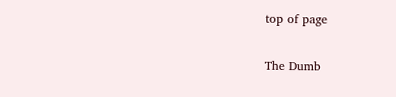top of page

The Dumb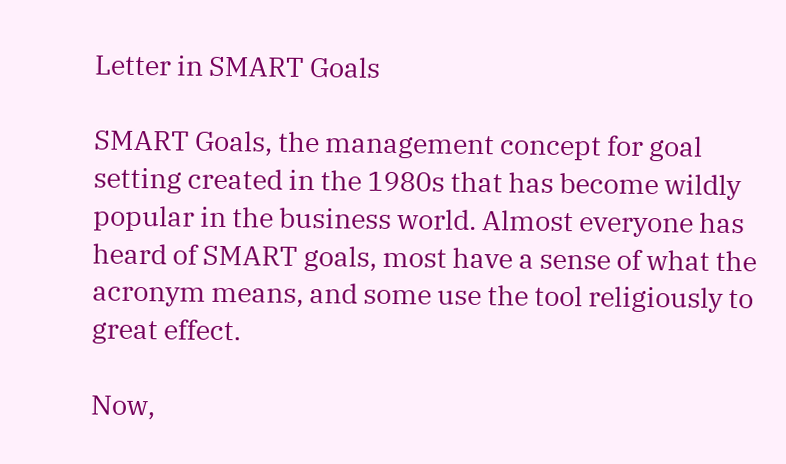Letter in SMART Goals

SMART Goals, the management concept for goal setting created in the 1980s that has become wildly popular in the business world. Almost everyone has heard of SMART goals, most have a sense of what the acronym means, and some use the tool religiously to great effect.

Now,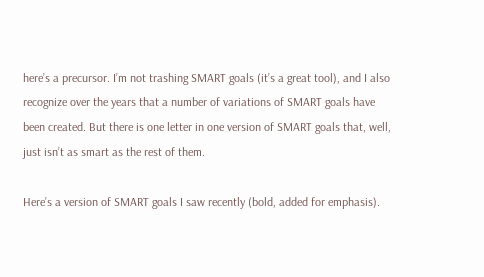here’s a precursor. I’m not trashing SMART goals (it’s a great tool), and I also recognize over the years that a number of variations of SMART goals have been created. But there is one letter in one version of SMART goals that, well, just isn’t as smart as the rest of them.

Here’s a version of SMART goals I saw recently (bold, added for emphasis).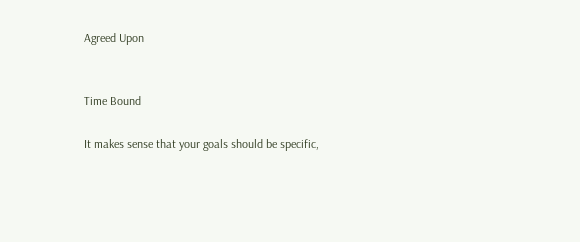Agreed Upon


Time Bound

It makes sense that your goals should be specific,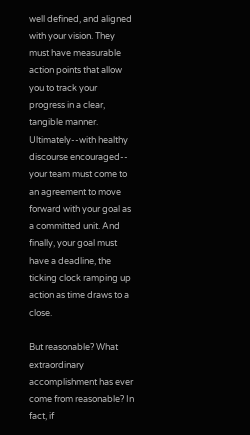well defined, and aligned with your vision. They must have measurable action points that allow you to track your progress in a clear, tangible manner. Ultimately--with healthy discourse encouraged-- your team must come to an agreement to move forward with your goal as a committed unit. And finally, your goal must have a deadline, the ticking clock ramping up action as time draws to a close.

But reasonable? What extraordinary accomplishment has ever come from reasonable? In fact, if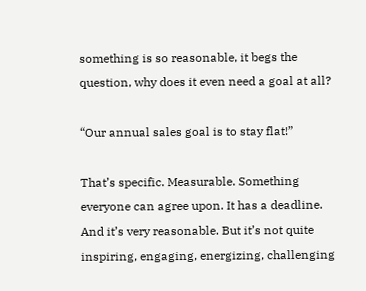something is so reasonable, it begs the question, why does it even need a goal at all?

“Our annual sales goal is to stay flat!”

That’s specific. Measurable. Something everyone can agree upon. It has a deadline. And it’s very reasonable. But it’s not quite inspiring, engaging, energizing, challenging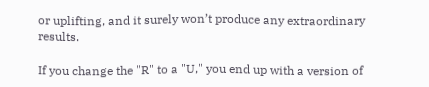or uplifting, and it surely won’t produce any extraordinary results.

If you change the "R" to a "U," you end up with a version of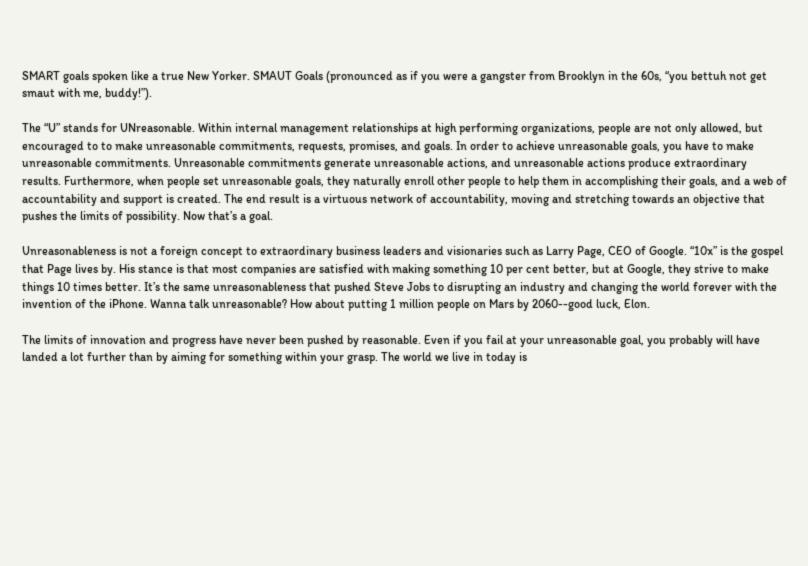SMART goals spoken like a true New Yorker. SMAUT Goals (pronounced as if you were a gangster from Brooklyn in the 60s, “you bettuh not get smaut with me, buddy!”).

The “U” stands for UNreasonable. Within internal management relationships at high performing organizations, people are not only allowed, but encouraged to to make unreasonable commitments, requests, promises, and goals. In order to achieve unreasonable goals, you have to make unreasonable commitments. Unreasonable commitments generate unreasonable actions, and unreasonable actions produce extraordinary results. Furthermore, when people set unreasonable goals, they naturally enroll other people to help them in accomplishing their goals, and a web of accountability and support is created. The end result is a virtuous network of accountability, moving and stretching towards an objective that pushes the limits of possibility. Now that’s a goal.

Unreasonableness is not a foreign concept to extraordinary business leaders and visionaries such as Larry Page, CEO of Google. “10x” is the gospel that Page lives by. His stance is that most companies are satisfied with making something 10 per cent better, but at Google, they strive to make things 10 times better. It’s the same unreasonableness that pushed Steve Jobs to disrupting an industry and changing the world forever with the invention of the iPhone. Wanna talk unreasonable? How about putting 1 million people on Mars by 2060--good luck, Elon.

The limits of innovation and progress have never been pushed by reasonable. Even if you fail at your unreasonable goal, you probably will have landed a lot further than by aiming for something within your grasp. The world we live in today is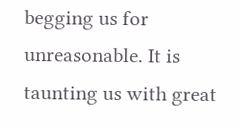begging us for unreasonable. It is taunting us with great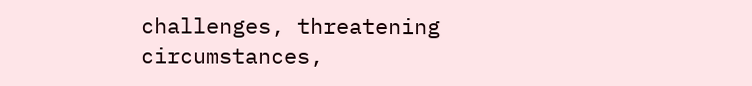challenges, threatening circumstances,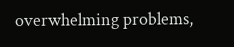overwhelming problems,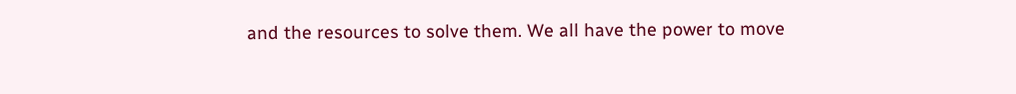and the resources to solve them. We all have the power to move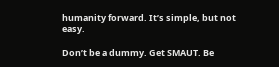humanity forward. It’s simple, but not easy.

Don’t be a dummy. Get SMAUT. Be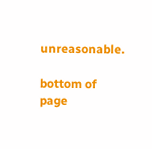unreasonable.

bottom of page